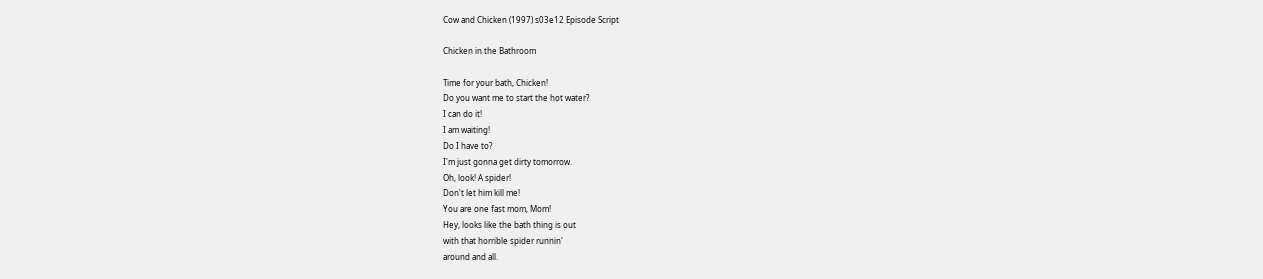Cow and Chicken (1997) s03e12 Episode Script

Chicken in the Bathroom

Time for your bath, Chicken!
Do you want me to start the hot water?
I can do it!
I am waiting!
Do I have to?
I'm just gonna get dirty tomorrow.
Oh, look! A spider!
Don't let him kill me!
You are one fast mom, Mom!
Hey, looks like the bath thing is out
with that horrible spider runnin'
around and all.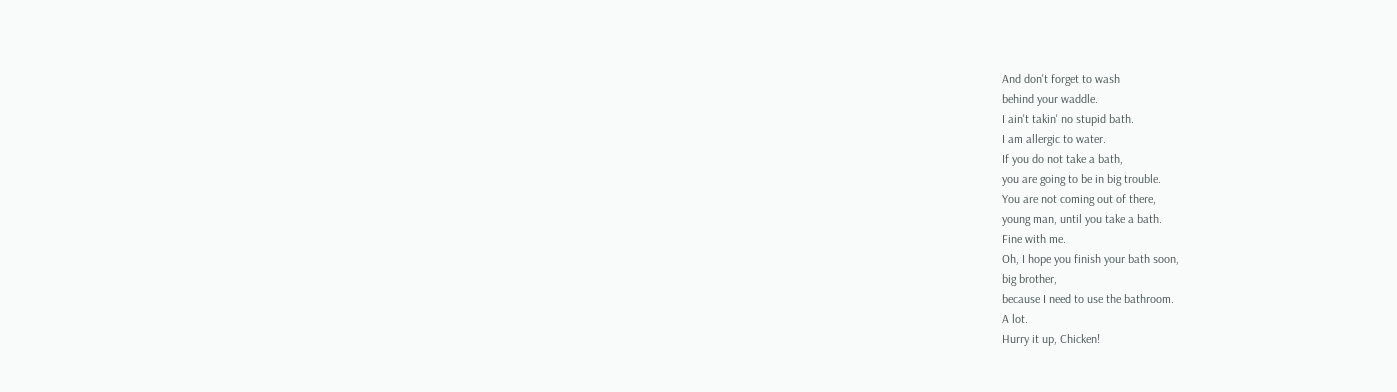And don't forget to wash
behind your waddle.
I ain't takin' no stupid bath.
I am allergic to water.
If you do not take a bath,
you are going to be in big trouble.
You are not coming out of there,
young man, until you take a bath.
Fine with me.
Oh, I hope you finish your bath soon,
big brother,
because I need to use the bathroom.
A lot.
Hurry it up, Chicken!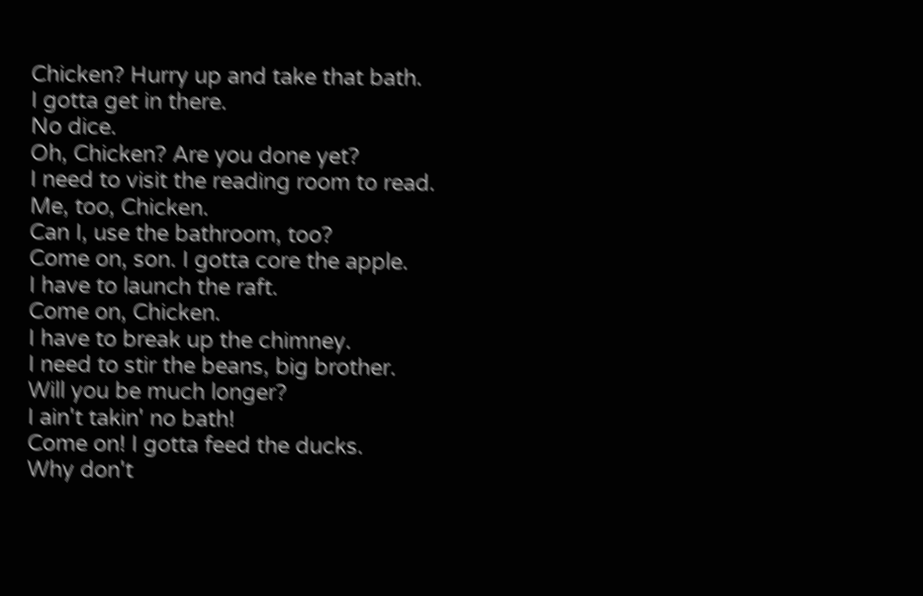Chicken? Hurry up and take that bath.
I gotta get in there.
No dice.
Oh, Chicken? Are you done yet?
I need to visit the reading room to read.
Me, too, Chicken.
Can I, use the bathroom, too?
Come on, son. I gotta core the apple.
I have to launch the raft.
Come on, Chicken.
I have to break up the chimney.
I need to stir the beans, big brother.
Will you be much longer?
I ain't takin' no bath!
Come on! I gotta feed the ducks.
Why don't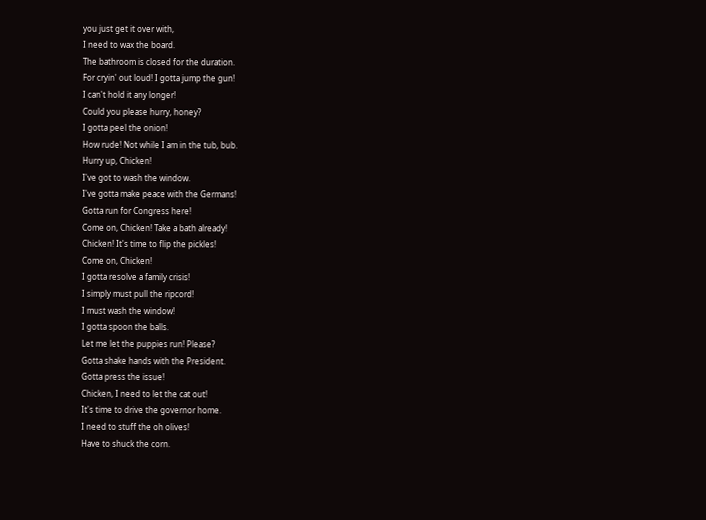you just get it over with,
I need to wax the board.
The bathroom is closed for the duration.
For cryin' out loud! I gotta jump the gun!
I can't hold it any longer!
Could you please hurry, honey?
I gotta peel the onion!
How rude! Not while I am in the tub, bub.
Hurry up, Chicken!
I've got to wash the window.
I've gotta make peace with the Germans!
Gotta run for Congress here!
Come on, Chicken! Take a bath already!
Chicken! It's time to flip the pickles!
Come on, Chicken!
I gotta resolve a family crisis!
I simply must pull the ripcord!
I must wash the window!
I gotta spoon the balls.
Let me let the puppies run! Please?
Gotta shake hands with the President.
Gotta press the issue!
Chicken, I need to let the cat out!
It's time to drive the governor home.
I need to stuff the oh olives!
Have to shuck the corn.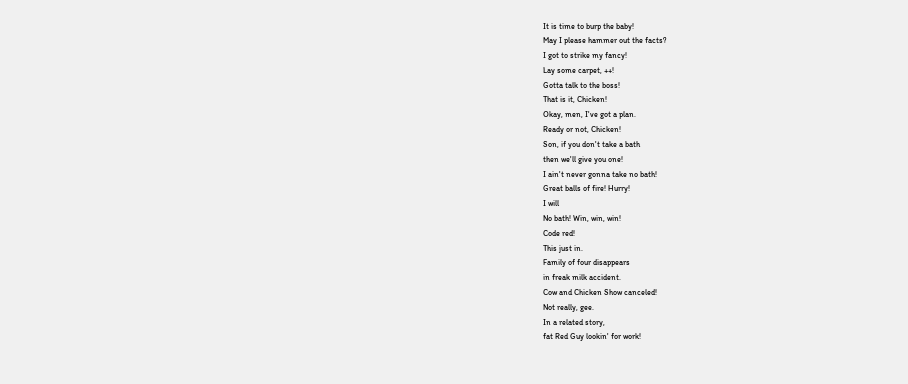It is time to burp the baby!
May I please hammer out the facts?
I got to strike my fancy!
Lay some carpet, ++!
Gotta talk to the boss!
That is it, Chicken!
Okay, men, I've got a plan.
Ready or not, Chicken!
Son, if you don't take a bath
then we'll give you one!
I ain't never gonna take no bath!
Great balls of fire! Hurry!
I will
No bath! Win, win, win!
Code red!
This just in.
Family of four disappears
in freak milk accident.
Cow and Chicken Show canceled!
Not really, gee.
In a related story,
fat Red Guy lookin' for work!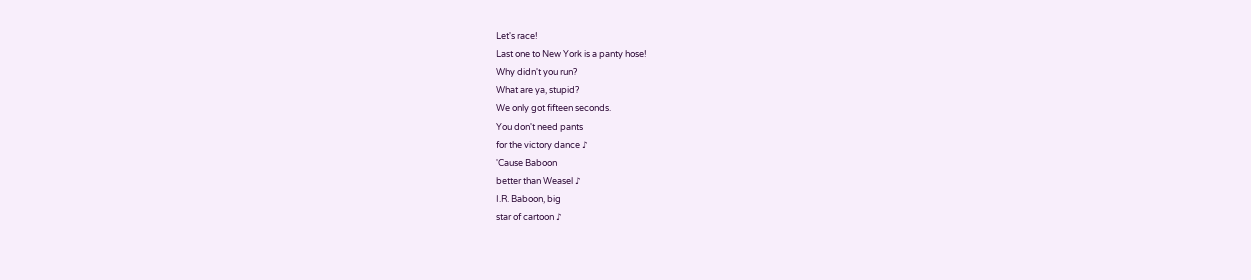Let's race!
Last one to New York is a panty hose!
Why didn't you run?
What are ya, stupid?
We only got fifteen seconds.
You don't need pants
for the victory dance ♪
'Cause Baboon
better than Weasel ♪
I.R. Baboon, big
star of cartoon ♪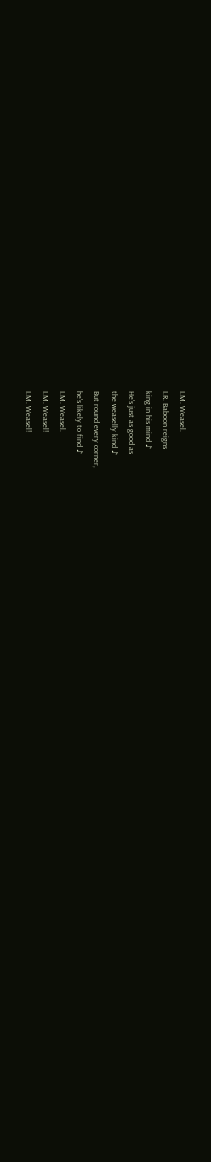I.M. Weasel.
I.R. Baboon reigns
king in his mind ♪
He's just as good as
the weaselly kind ♪
But round every corner,
he's likely to find ♪
I.M. Weasel.
I.M. Weasel!
I.M. Weasel!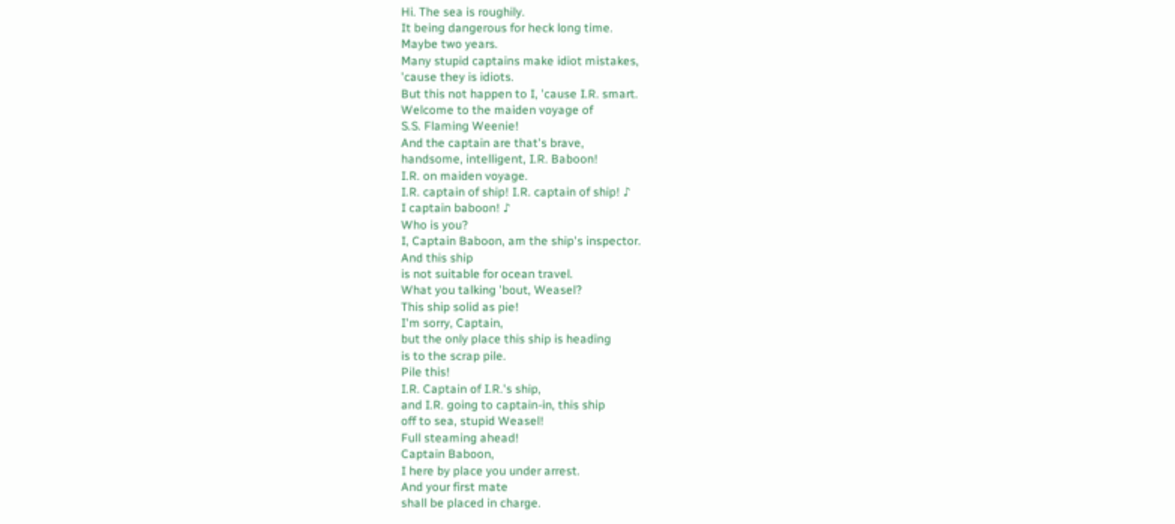Hi. The sea is roughily.
It being dangerous for heck long time.
Maybe two years.
Many stupid captains make idiot mistakes,
'cause they is idiots.
But this not happen to I, 'cause I.R. smart.
Welcome to the maiden voyage of
S.S. Flaming Weenie!
And the captain are that's brave,
handsome, intelligent, I.R. Baboon!
I.R. on maiden voyage.
I.R. captain of ship! I.R. captain of ship! ♪
I captain baboon! ♪
Who is you?
I, Captain Baboon, am the ship's inspector.
And this ship
is not suitable for ocean travel.
What you talking 'bout, Weasel?
This ship solid as pie!
I'm sorry, Captain,
but the only place this ship is heading
is to the scrap pile.
Pile this!
I.R. Captain of I.R.'s ship,
and I.R. going to captain-in, this ship
off to sea, stupid Weasel!
Full steaming ahead!
Captain Baboon,
I here by place you under arrest.
And your first mate
shall be placed in charge.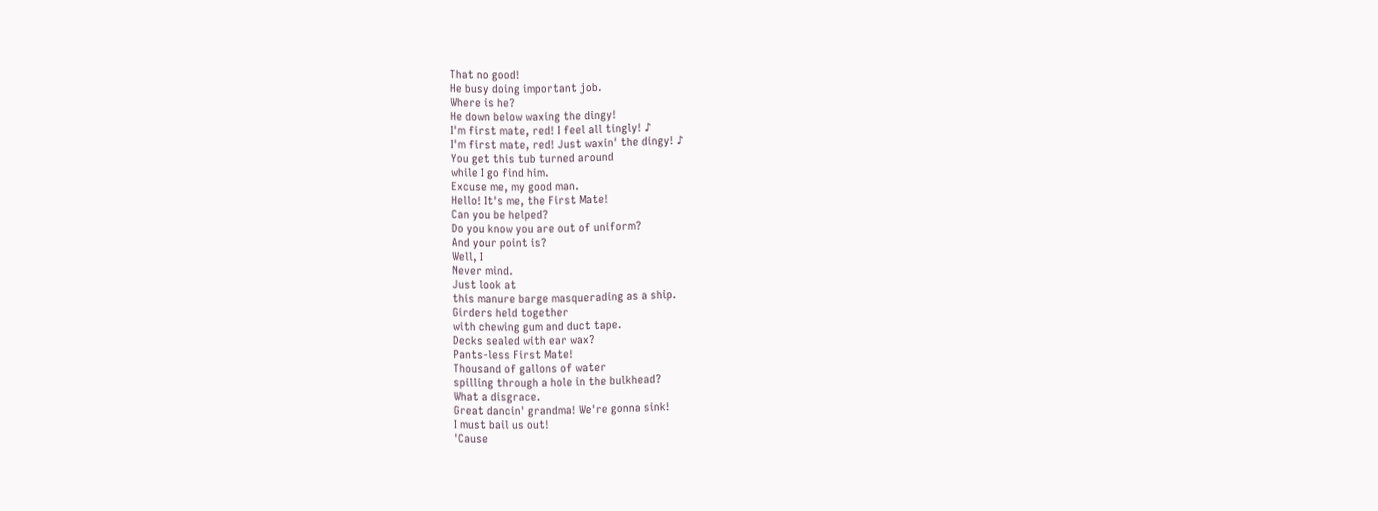That no good!
He busy doing important job.
Where is he?
He down below waxing the dingy!
I'm first mate, red! I feel all tingly! ♪
I'm first mate, red! Just waxin' the dingy! ♪
You get this tub turned around
while I go find him.
Excuse me, my good man.
Hello! It's me, the First Mate!
Can you be helped?
Do you know you are out of uniform?
And your point is?
Well, I
Never mind.
Just look at
this manure barge masquerading as a ship.
Girders held together
with chewing gum and duct tape.
Decks sealed with ear wax?
Pants-less First Mate!
Thousand of gallons of water
spilling through a hole in the bulkhead?
What a disgrace.
Great dancin' grandma! We're gonna sink!
I must bail us out!
'Cause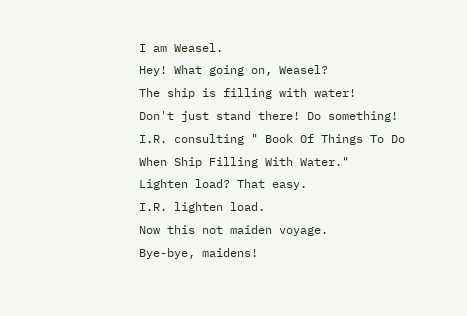I am Weasel.
Hey! What going on, Weasel?
The ship is filling with water!
Don't just stand there! Do something!
I.R. consulting " Book Of Things To Do
When Ship Filling With Water."
Lighten load? That easy.
I.R. lighten load.
Now this not maiden voyage.
Bye-bye, maidens!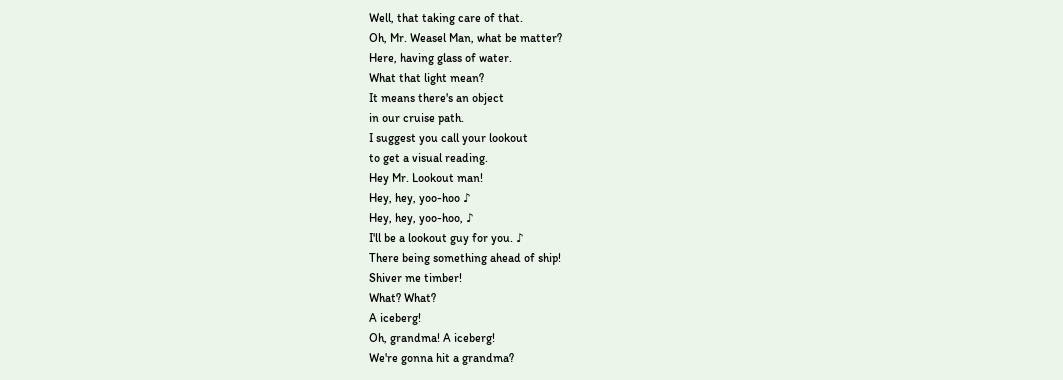Well, that taking care of that.
Oh, Mr. Weasel Man, what be matter?
Here, having glass of water.
What that light mean?
It means there's an object
in our cruise path.
I suggest you call your lookout
to get a visual reading.
Hey Mr. Lookout man!
Hey, hey, yoo-hoo ♪
Hey, hey, yoo-hoo, ♪
I'll be a lookout guy for you. ♪
There being something ahead of ship!
Shiver me timber!
What? What?
A iceberg!
Oh, grandma! A iceberg!
We're gonna hit a grandma?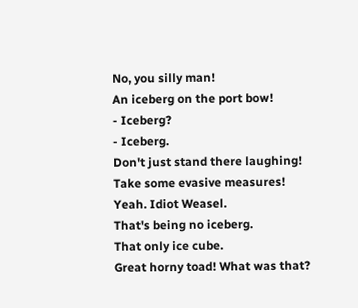No, you silly man!
An iceberg on the port bow!
- Iceberg?
- Iceberg.
Don't just stand there laughing!
Take some evasive measures!
Yeah. Idiot Weasel.
That's being no iceberg.
That only ice cube.
Great horny toad! What was that?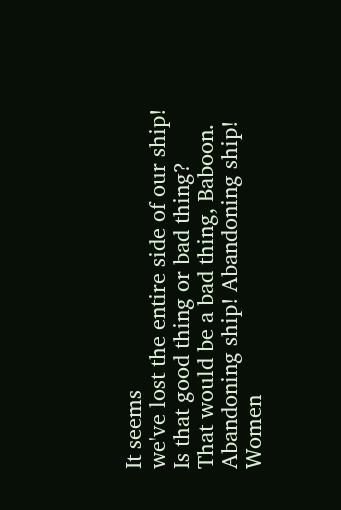It seems
we've lost the entire side of our ship!
Is that good thing or bad thing?
That would be a bad thing, Baboon.
Abandoning ship! Abandoning ship!
Women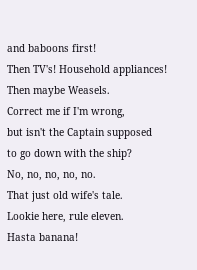and baboons first!
Then TV's! Household appliances!
Then maybe Weasels.
Correct me if I'm wrong,
but isn't the Captain supposed
to go down with the ship?
No, no, no, no, no.
That just old wife's tale.
Lookie here, rule eleven.
Hasta banana!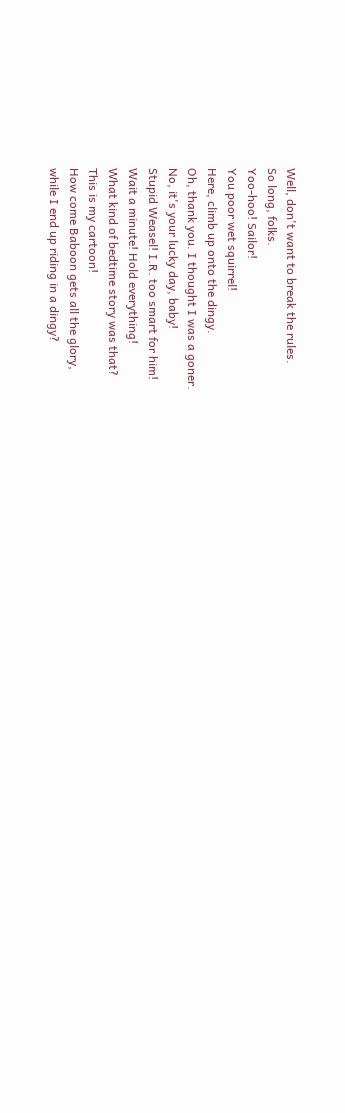Well, don't want to break the rules.
So long, folks.
Yoo-hoo! Sailor!
You poor wet squirrel!
Here, climb up onto the dingy.
Oh, thank you. I thought I was a goner.
No, it's your lucky day, baby!
Stupid Weasel! I.R. too smart for him!
Wait a minute! Hold everything!
What kind of bedtime story was that?
This is my cartoon!
How come Baboon gets all the glory,
while I end up riding in a dingy?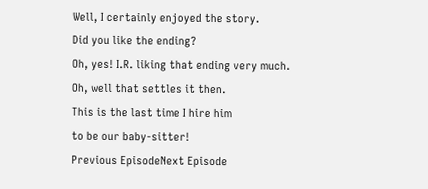Well, I certainly enjoyed the story.
Did you like the ending?
Oh, yes! I.R. liking that ending very much.
Oh, well that settles it then.
This is the last time I hire him
to be our baby-sitter!
Previous EpisodeNext Episode